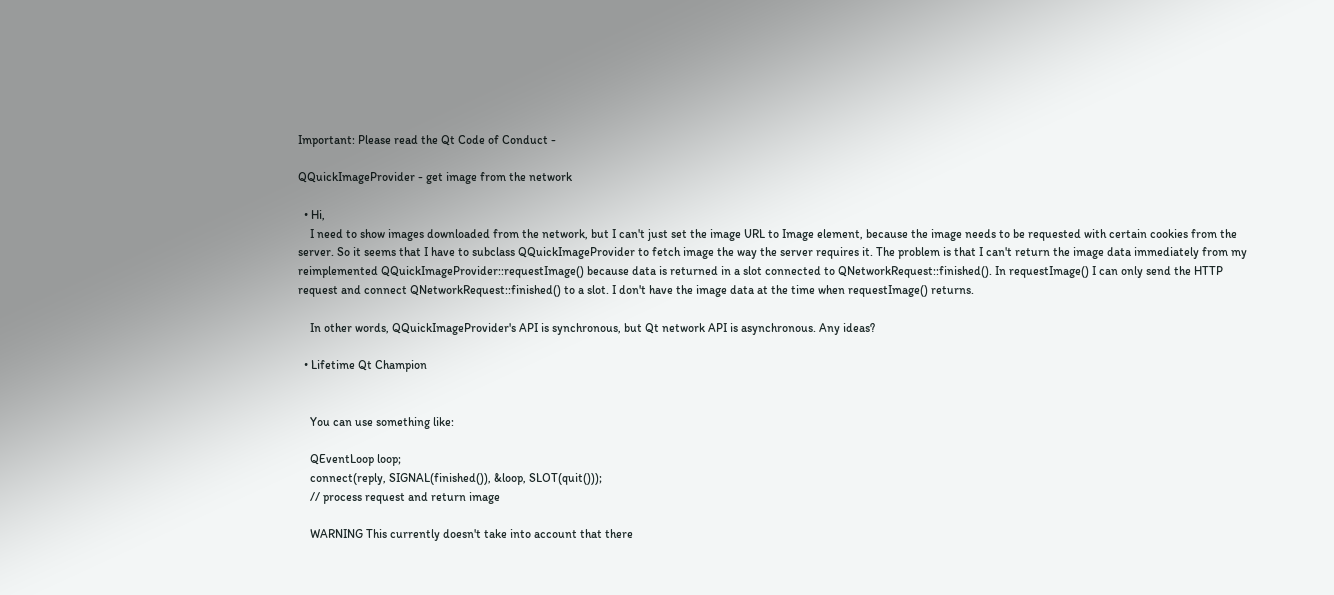Important: Please read the Qt Code of Conduct -

QQuickImageProvider - get image from the network

  • Hi,
    I need to show images downloaded from the network, but I can't just set the image URL to Image element, because the image needs to be requested with certain cookies from the server. So it seems that I have to subclass QQuickImageProvider to fetch image the way the server requires it. The problem is that I can't return the image data immediately from my reimplemented QQuickImageProvider::requestImage() because data is returned in a slot connected to QNetworkRequest::finished(). In requestImage() I can only send the HTTP request and connect QNetworkRequest::finished() to a slot. I don't have the image data at the time when requestImage() returns.

    In other words, QQuickImageProvider's API is synchronous, but Qt network API is asynchronous. Any ideas?

  • Lifetime Qt Champion


    You can use something like:

    QEventLoop loop;
    connect(reply, SIGNAL(finished()), &loop, SLOT(quit()));
    // process request and return image

    WARNING This currently doesn't take into account that there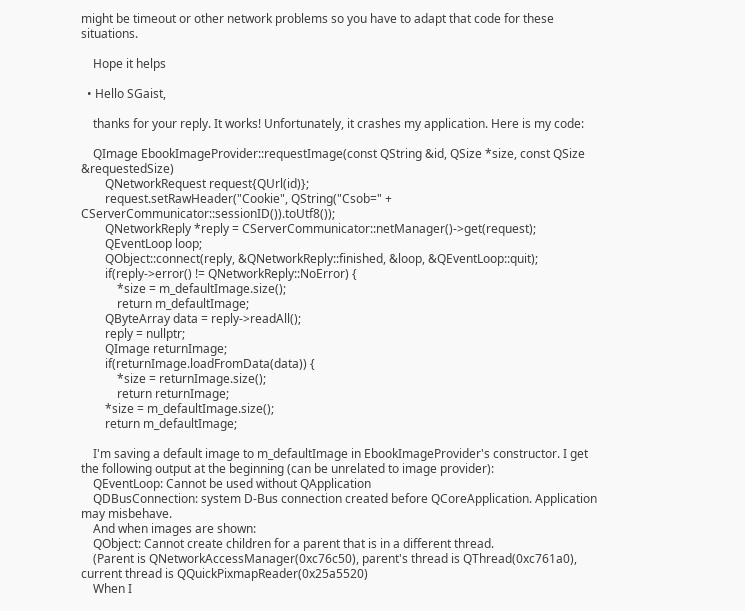might be timeout or other network problems so you have to adapt that code for these situations.

    Hope it helps

  • Hello SGaist,

    thanks for your reply. It works! Unfortunately, it crashes my application. Here is my code:

    QImage EbookImageProvider::requestImage(const QString &id, QSize *size, const QSize &requestedSize)
        QNetworkRequest request{QUrl(id)};
        request.setRawHeader("Cookie", QString("Csob=" + CServerCommunicator::sessionID()).toUtf8());
        QNetworkReply *reply = CServerCommunicator::netManager()->get(request);
        QEventLoop loop;
        QObject::connect(reply, &QNetworkReply::finished, &loop, &QEventLoop::quit);
        if(reply->error() != QNetworkReply::NoError) {
            *size = m_defaultImage.size();
            return m_defaultImage;
        QByteArray data = reply->readAll();
        reply = nullptr;
        QImage returnImage;
        if(returnImage.loadFromData(data)) {
            *size = returnImage.size();
            return returnImage;
        *size = m_defaultImage.size();
        return m_defaultImage;

    I'm saving a default image to m_defaultImage in EbookImageProvider's constructor. I get the following output at the beginning (can be unrelated to image provider):
    QEventLoop: Cannot be used without QApplication
    QDBusConnection: system D-Bus connection created before QCoreApplication. Application may misbehave.
    And when images are shown:
    QObject: Cannot create children for a parent that is in a different thread.
    (Parent is QNetworkAccessManager(0xc76c50), parent's thread is QThread(0xc761a0), current thread is QQuickPixmapReader(0x25a5520)
    When I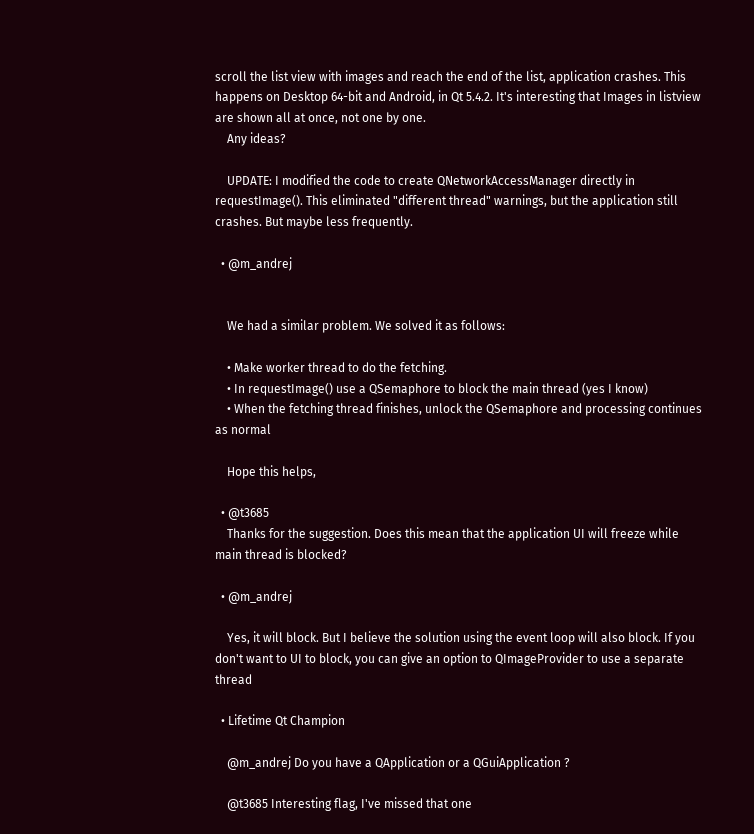scroll the list view with images and reach the end of the list, application crashes. This happens on Desktop 64-bit and Android, in Qt 5.4.2. It's interesting that Images in listview are shown all at once, not one by one.
    Any ideas?

    UPDATE: I modified the code to create QNetworkAccessManager directly in requestImage(). This eliminated "different thread" warnings, but the application still crashes. But maybe less frequently.

  • @m_andrej


    We had a similar problem. We solved it as follows:

    • Make worker thread to do the fetching.
    • In requestImage() use a QSemaphore to block the main thread (yes I know)
    • When the fetching thread finishes, unlock the QSemaphore and processing continues as normal

    Hope this helps,

  • @t3685
    Thanks for the suggestion. Does this mean that the application UI will freeze while main thread is blocked?

  • @m_andrej

    Yes, it will block. But I believe the solution using the event loop will also block. If you don't want to UI to block, you can give an option to QImageProvider to use a separate thread

  • Lifetime Qt Champion

    @m_andrej Do you have a QApplication or a QGuiApplication ?

    @t3685 Interesting flag, I've missed that one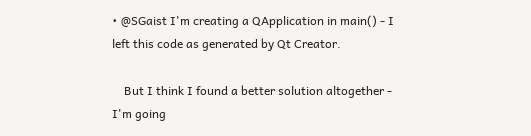• @SGaist I'm creating a QApplication in main() - I left this code as generated by Qt Creator.

    But I think I found a better solution altogether - I'm going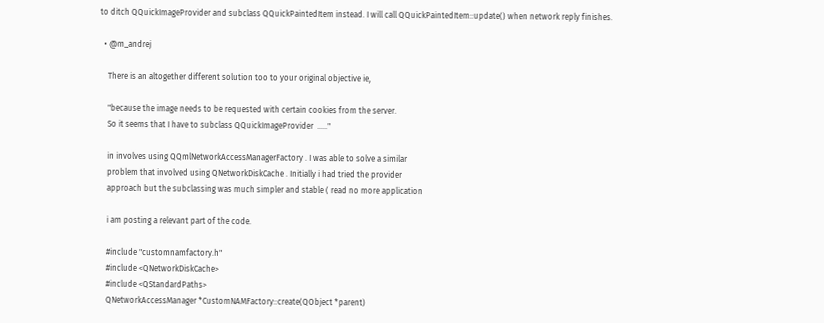to ditch QQuickImageProvider and subclass QQuickPaintedItem instead. I will call QQuickPaintedItem::update() when network reply finishes.

  • @m_andrej

    There is an altogether different solution too to your original objective ie,

    "because the image needs to be requested with certain cookies from the server.
    So it seems that I have to subclass QQuickImageProvider  ....."

    in involves using QQmlNetworkAccessManagerFactory . I was able to solve a similar
    problem that involved using QNetworkDiskCache . Initially i had tried the provider
    approach but the subclassing was much simpler and stable ( read no more application

    i am posting a relevant part of the code.

    #include "customnamfactory.h"
    #include <QNetworkDiskCache>
    #include <QStandardPaths>
    QNetworkAccessManager *CustomNAMFactory::create(QObject *parent)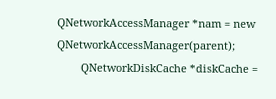QNetworkAccessManager *nam = new QNetworkAccessManager(parent);
        QNetworkDiskCache *diskCache =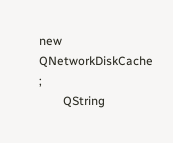new QNetworkDiskCache ;
        QString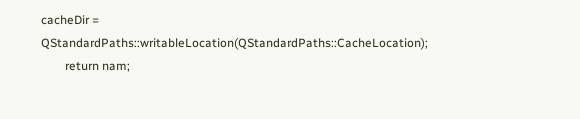cacheDir = QStandardPaths::writableLocation(QStandardPaths::CacheLocation);
        return nam;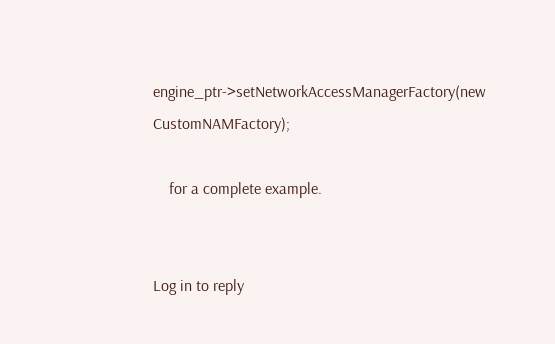engine_ptr->setNetworkAccessManagerFactory(new CustomNAMFactory);

    for a complete example.


Log in to reply